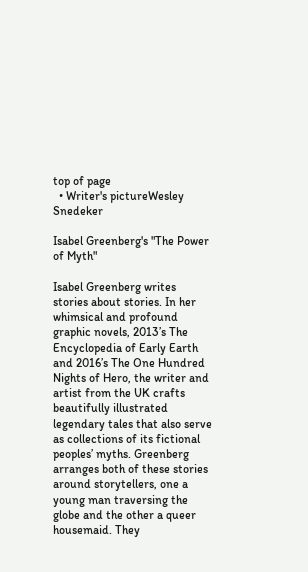top of page
  • Writer's pictureWesley Snedeker

Isabel Greenberg's "The Power of Myth"

Isabel Greenberg writes stories about stories. In her whimsical and profound graphic novels, 2013’s The Encyclopedia of Early Earth and 2016’s The One Hundred Nights of Hero, the writer and artist from the UK crafts beautifully illustrated legendary tales that also serve as collections of its fictional peoples’ myths. Greenberg arranges both of these stories around storytellers, one a young man traversing the globe and the other a queer housemaid. They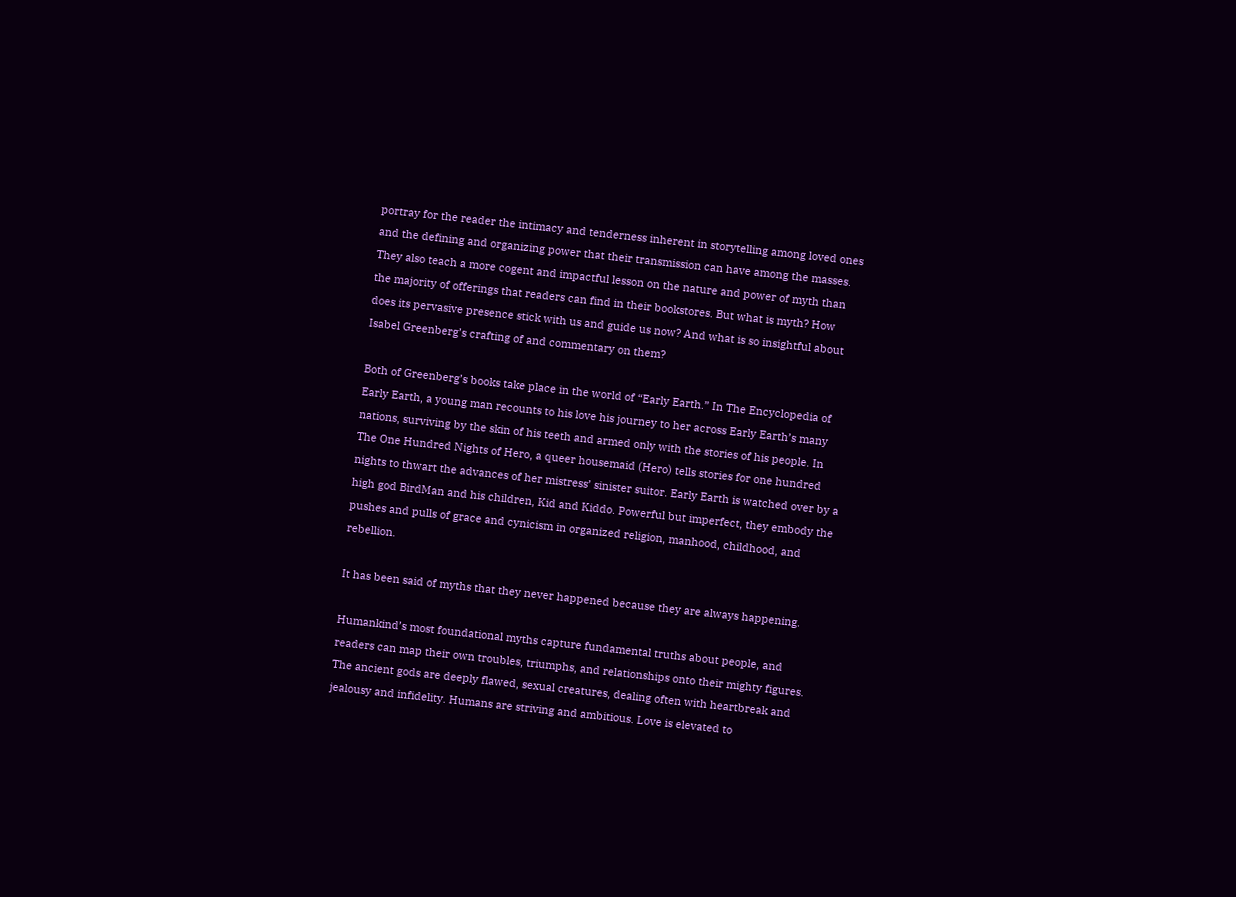portray for the reader the intimacy and tenderness inherent in storytelling among loved ones and the defining and organizing power that their transmission can have among the masses. They also teach a more cogent and impactful lesson on the nature and power of myth than the majority of offerings that readers can find in their bookstores. But what is myth? How does its pervasive presence stick with us and guide us now? And what is so insightful about Isabel Greenberg’s crafting of and commentary on them?

Both of Greenberg’s books take place in the world of “Early Earth.” In The Encyclopedia of Early Earth, a young man recounts to his love his journey to her across Early Earth’s many nations, surviving by the skin of his teeth and armed only with the stories of his people. In The One Hundred Nights of Hero, a queer housemaid (Hero) tells stories for one hundred nights to thwart the advances of her mistress’ sinister suitor. Early Earth is watched over by a high god BirdMan and his children, Kid and Kiddo. Powerful but imperfect, they embody the pushes and pulls of grace and cynicism in organized religion, manhood, childhood, and rebellion.

It has been said of myths that they never happened because they are always happening.

Humankind’s most foundational myths capture fundamental truths about people, and readers can map their own troubles, triumphs, and relationships onto their mighty figures. The ancient gods are deeply flawed, sexual creatures, dealing often with heartbreak and jealousy and infidelity. Humans are striving and ambitious. Love is elevated to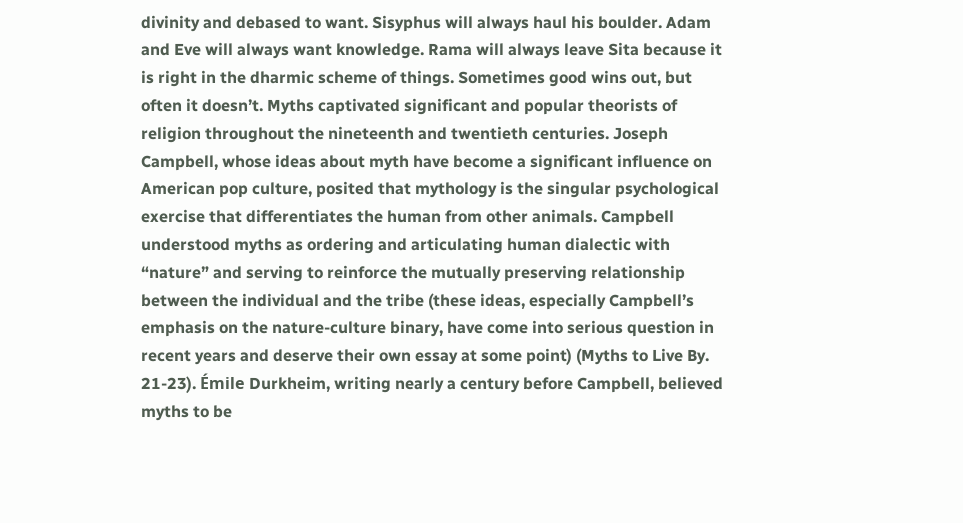divinity and debased to want. Sisyphus will always haul his boulder. Adam and Eve will always want knowledge. Rama will always leave Sita because it is right in the dharmic scheme of things. Sometimes good wins out, but often it doesn’t. Myths captivated significant and popular theorists of religion throughout the nineteenth and twentieth centuries. Joseph Campbell, whose ideas about myth have become a significant influence on American pop culture, posited that mythology is the singular psychological exercise that differentiates the human from other animals. Campbell understood myths as ordering and articulating human dialectic with “nature” and serving to reinforce the mutually preserving relationship between the individual and the tribe (these ideas, especially Campbell’s emphasis on the nature-culture binary, have come into serious question in recent years and deserve their own essay at some point) (Myths to Live By. 21-23). Émile Durkheim, writing nearly a century before Campbell, believed myths to be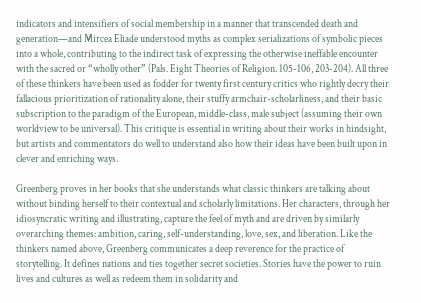indicators and intensifiers of social membership in a manner that transcended death and generation—and Mircea Eliade understood myths as complex serializations of symbolic pieces into a whole, contributing to the indirect task of expressing the otherwise ineffable encounter with the sacred or “wholly other” (Pals. Eight Theories of Religion. 105-106, 203-204). All three of these thinkers have been used as fodder for twenty first century critics who rightly decry their fallacious prioritization of rationality alone, their stuffy armchair-scholarliness, and their basic subscription to the paradigm of the European, middle-class, male subject (assuming their own worldview to be universal). This critique is essential in writing about their works in hindsight, but artists and commentators do well to understand also how their ideas have been built upon in clever and enriching ways.

Greenberg proves in her books that she understands what classic thinkers are talking about without binding herself to their contextual and scholarly limitations. Her characters, through her idiosyncratic writing and illustrating, capture the feel of myth and are driven by similarly overarching themes: ambition, caring, self-understanding, love, sex, and liberation. Like the thinkers named above, Greenberg communicates a deep reverence for the practice of storytelling. It defines nations and ties together secret societies. Stories have the power to ruin lives and cultures as well as redeem them in solidarity and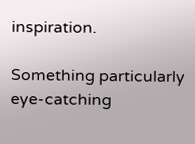inspiration.

Something particularly eye-catching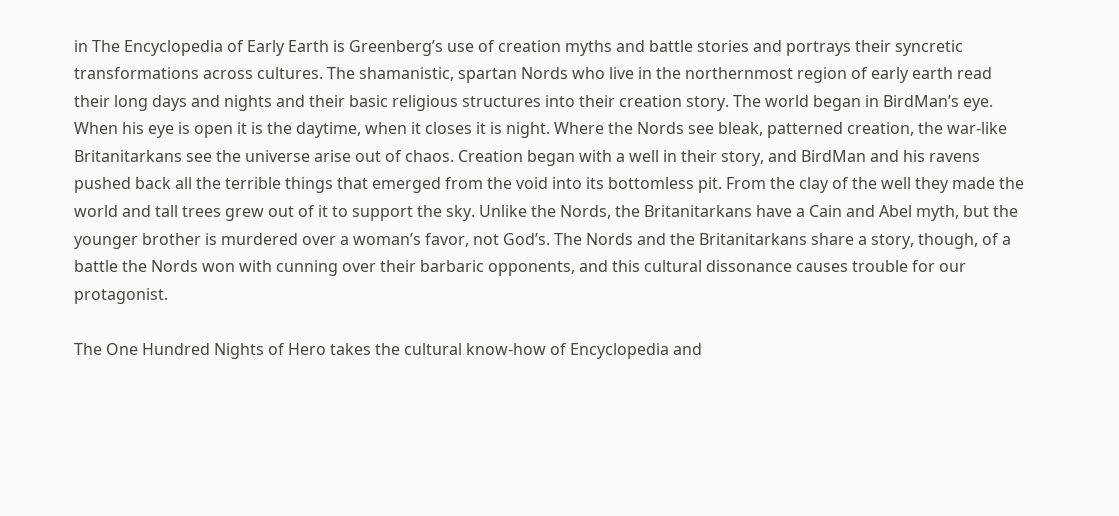in The Encyclopedia of Early Earth is Greenberg’s use of creation myths and battle stories and portrays their syncretic transformations across cultures. The shamanistic, spartan Nords who live in the northernmost region of early earth read their long days and nights and their basic religious structures into their creation story. The world began in BirdMan’s eye. When his eye is open it is the daytime, when it closes it is night. Where the Nords see bleak, patterned creation, the war-like Britanitarkans see the universe arise out of chaos. Creation began with a well in their story, and BirdMan and his ravens pushed back all the terrible things that emerged from the void into its bottomless pit. From the clay of the well they made the world and tall trees grew out of it to support the sky. Unlike the Nords, the Britanitarkans have a Cain and Abel myth, but the younger brother is murdered over a woman’s favor, not God’s. The Nords and the Britanitarkans share a story, though, of a battle the Nords won with cunning over their barbaric opponents, and this cultural dissonance causes trouble for our protagonist.

The One Hundred Nights of Hero takes the cultural know-how of Encyclopedia and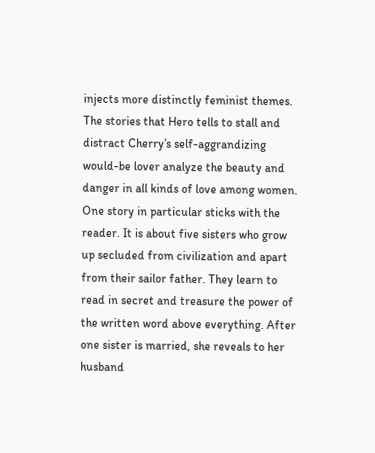injects more distinctly feminist themes. The stories that Hero tells to stall and distract Cherry’s self-aggrandizing would-be lover analyze the beauty and danger in all kinds of love among women. One story in particular sticks with the reader. It is about five sisters who grow up secluded from civilization and apart from their sailor father. They learn to read in secret and treasure the power of the written word above everything. After one sister is married, she reveals to her husband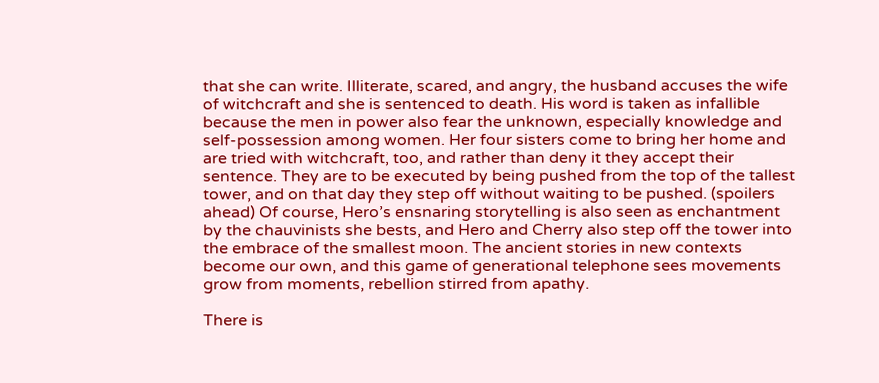that she can write. Illiterate, scared, and angry, the husband accuses the wife of witchcraft and she is sentenced to death. His word is taken as infallible because the men in power also fear the unknown, especially knowledge and self-possession among women. Her four sisters come to bring her home and are tried with witchcraft, too, and rather than deny it they accept their sentence. They are to be executed by being pushed from the top of the tallest tower, and on that day they step off without waiting to be pushed. (spoilers ahead) Of course, Hero’s ensnaring storytelling is also seen as enchantment by the chauvinists she bests, and Hero and Cherry also step off the tower into the embrace of the smallest moon. The ancient stories in new contexts become our own, and this game of generational telephone sees movements grow from moments, rebellion stirred from apathy.

There is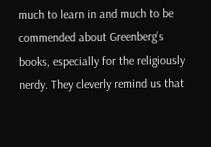much to learn in and much to be commended about Greenberg’s books, especially for the religiously nerdy. They cleverly remind us that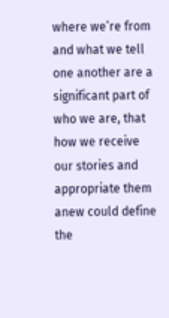where we’re from and what we tell one another are a significant part of who we are, that how we receive our stories and appropriate them anew could define the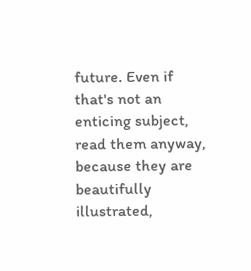future. Even if that's not an enticing subject, read them anyway, because they are beautifully illustrated,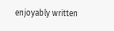enjoyably written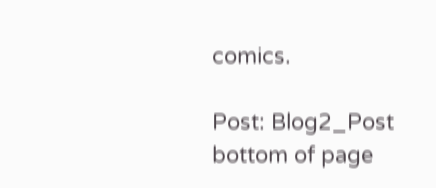comics.

Post: Blog2_Post
bottom of page